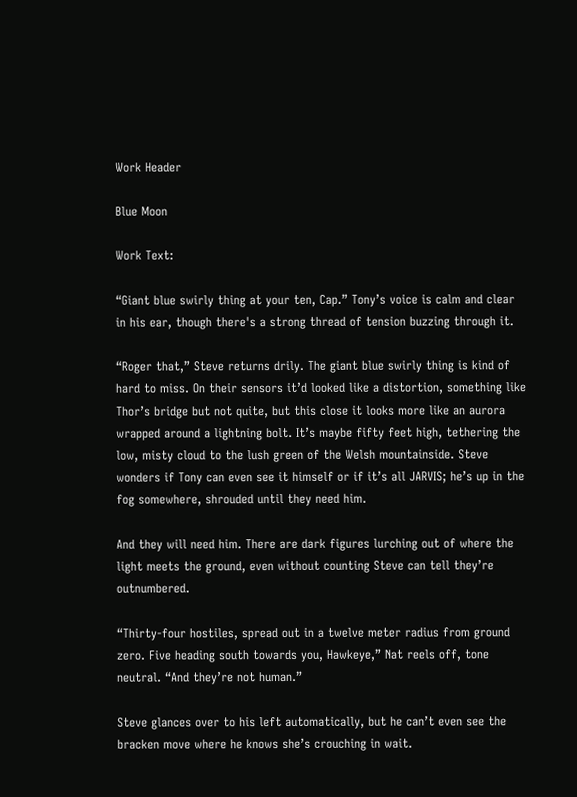Work Header

Blue Moon

Work Text:

“Giant blue swirly thing at your ten, Cap.” Tony’s voice is calm and clear in his ear, though there's a strong thread of tension buzzing through it.

“Roger that,” Steve returns drily. The giant blue swirly thing is kind of hard to miss. On their sensors it’d looked like a distortion, something like Thor’s bridge but not quite, but this close it looks more like an aurora wrapped around a lightning bolt. It’s maybe fifty feet high, tethering the low, misty cloud to the lush green of the Welsh mountainside. Steve wonders if Tony can even see it himself or if it’s all JARVIS; he’s up in the fog somewhere, shrouded until they need him.

And they will need him. There are dark figures lurching out of where the light meets the ground, even without counting Steve can tell they’re outnumbered.

“Thirty-four hostiles, spread out in a twelve meter radius from ground zero. Five heading south towards you, Hawkeye,” Nat reels off, tone neutral. “And they’re not human.”

Steve glances over to his left automatically, but he can’t even see the bracken move where he knows she’s crouching in wait.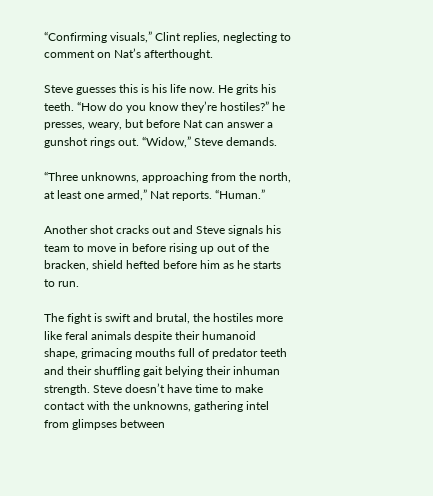“Confirming visuals,” Clint replies, neglecting to comment on Nat’s afterthought.

Steve guesses this is his life now. He grits his teeth. “How do you know they’re hostiles?” he presses, weary, but before Nat can answer a gunshot rings out. “Widow,” Steve demands.

“Three unknowns, approaching from the north, at least one armed,” Nat reports. “Human.”

Another shot cracks out and Steve signals his team to move in before rising up out of the bracken, shield hefted before him as he starts to run.

The fight is swift and brutal, the hostiles more like feral animals despite their humanoid shape, grimacing mouths full of predator teeth and their shuffling gait belying their inhuman strength. Steve doesn’t have time to make contact with the unknowns, gathering intel from glimpses between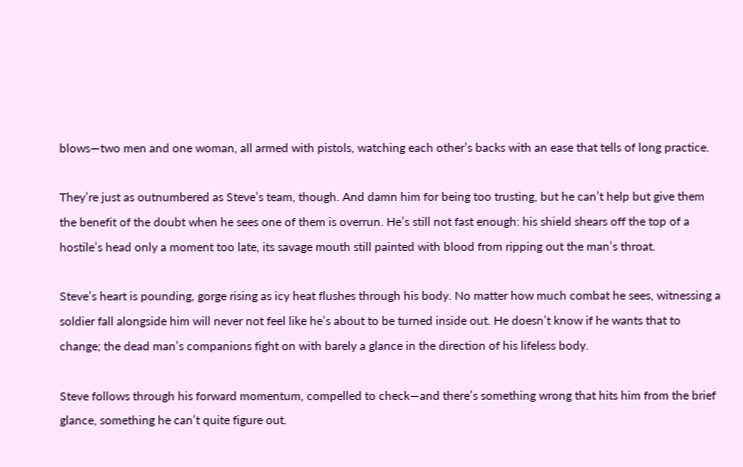blows—two men and one woman, all armed with pistols, watching each other’s backs with an ease that tells of long practice.

They’re just as outnumbered as Steve’s team, though. And damn him for being too trusting, but he can’t help but give them the benefit of the doubt when he sees one of them is overrun. He’s still not fast enough: his shield shears off the top of a hostile’s head only a moment too late, its savage mouth still painted with blood from ripping out the man’s throat.

Steve’s heart is pounding, gorge rising as icy heat flushes through his body. No matter how much combat he sees, witnessing a soldier fall alongside him will never not feel like he’s about to be turned inside out. He doesn’t know if he wants that to change; the dead man’s companions fight on with barely a glance in the direction of his lifeless body.

Steve follows through his forward momentum, compelled to check—and there’s something wrong that hits him from the brief glance, something he can’t quite figure out.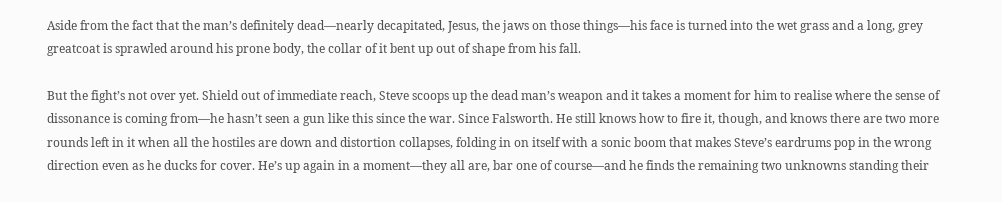Aside from the fact that the man’s definitely dead—nearly decapitated, Jesus, the jaws on those things—his face is turned into the wet grass and a long, grey greatcoat is sprawled around his prone body, the collar of it bent up out of shape from his fall.

But the fight’s not over yet. Shield out of immediate reach, Steve scoops up the dead man’s weapon and it takes a moment for him to realise where the sense of dissonance is coming from—he hasn’t seen a gun like this since the war. Since Falsworth. He still knows how to fire it, though, and knows there are two more rounds left in it when all the hostiles are down and distortion collapses, folding in on itself with a sonic boom that makes Steve’s eardrums pop in the wrong direction even as he ducks for cover. He’s up again in a moment—they all are, bar one of course—and he finds the remaining two unknowns standing their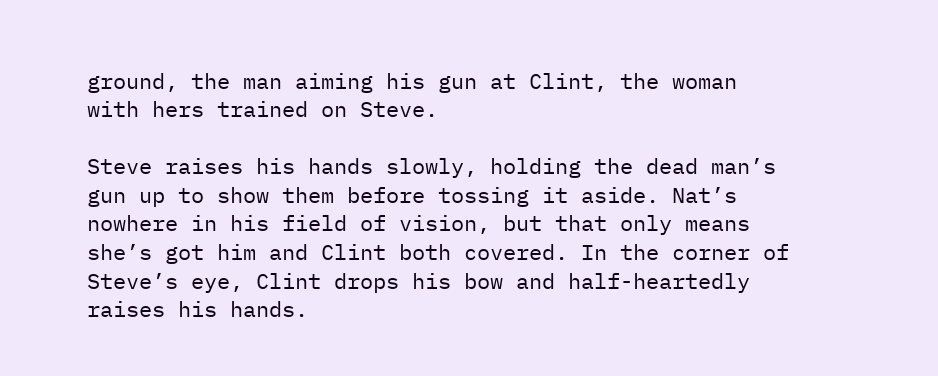ground, the man aiming his gun at Clint, the woman with hers trained on Steve.

Steve raises his hands slowly, holding the dead man’s gun up to show them before tossing it aside. Nat’s nowhere in his field of vision, but that only means she’s got him and Clint both covered. In the corner of Steve’s eye, Clint drops his bow and half-heartedly raises his hands.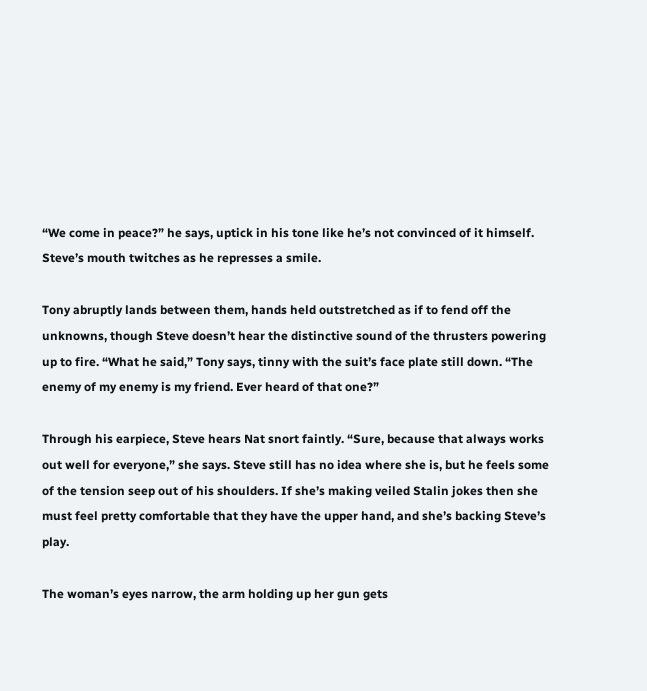“We come in peace?” he says, uptick in his tone like he’s not convinced of it himself. Steve’s mouth twitches as he represses a smile.

Tony abruptly lands between them, hands held outstretched as if to fend off the unknowns, though Steve doesn’t hear the distinctive sound of the thrusters powering up to fire. “What he said,” Tony says, tinny with the suit’s face plate still down. “The enemy of my enemy is my friend. Ever heard of that one?”

Through his earpiece, Steve hears Nat snort faintly. “Sure, because that always works out well for everyone,” she says. Steve still has no idea where she is, but he feels some of the tension seep out of his shoulders. If she’s making veiled Stalin jokes then she must feel pretty comfortable that they have the upper hand, and she’s backing Steve’s play.

The woman’s eyes narrow, the arm holding up her gun gets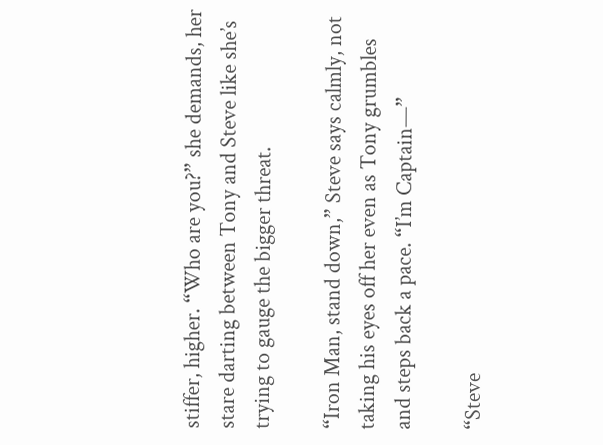stiffer, higher. “Who are you?” she demands, her stare darting between Tony and Steve like she’s trying to gauge the bigger threat.

“Iron Man, stand down,” Steve says calmly, not taking his eyes off her even as Tony grumbles and steps back a pace. “I’m Captain—”

“Steve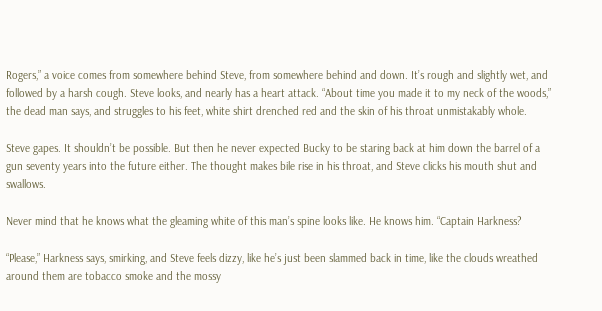Rogers,” a voice comes from somewhere behind Steve, from somewhere behind and down. It’s rough and slightly wet, and followed by a harsh cough. Steve looks, and nearly has a heart attack. “About time you made it to my neck of the woods,” the dead man says, and struggles to his feet, white shirt drenched red and the skin of his throat unmistakably whole.

Steve gapes. It shouldn’t be possible. But then he never expected Bucky to be staring back at him down the barrel of a gun seventy years into the future either. The thought makes bile rise in his throat, and Steve clicks his mouth shut and swallows.

Never mind that he knows what the gleaming white of this man’s spine looks like. He knows him. “Captain Harkness?

“Please,” Harkness says, smirking, and Steve feels dizzy, like he’s just been slammed back in time, like the clouds wreathed around them are tobacco smoke and the mossy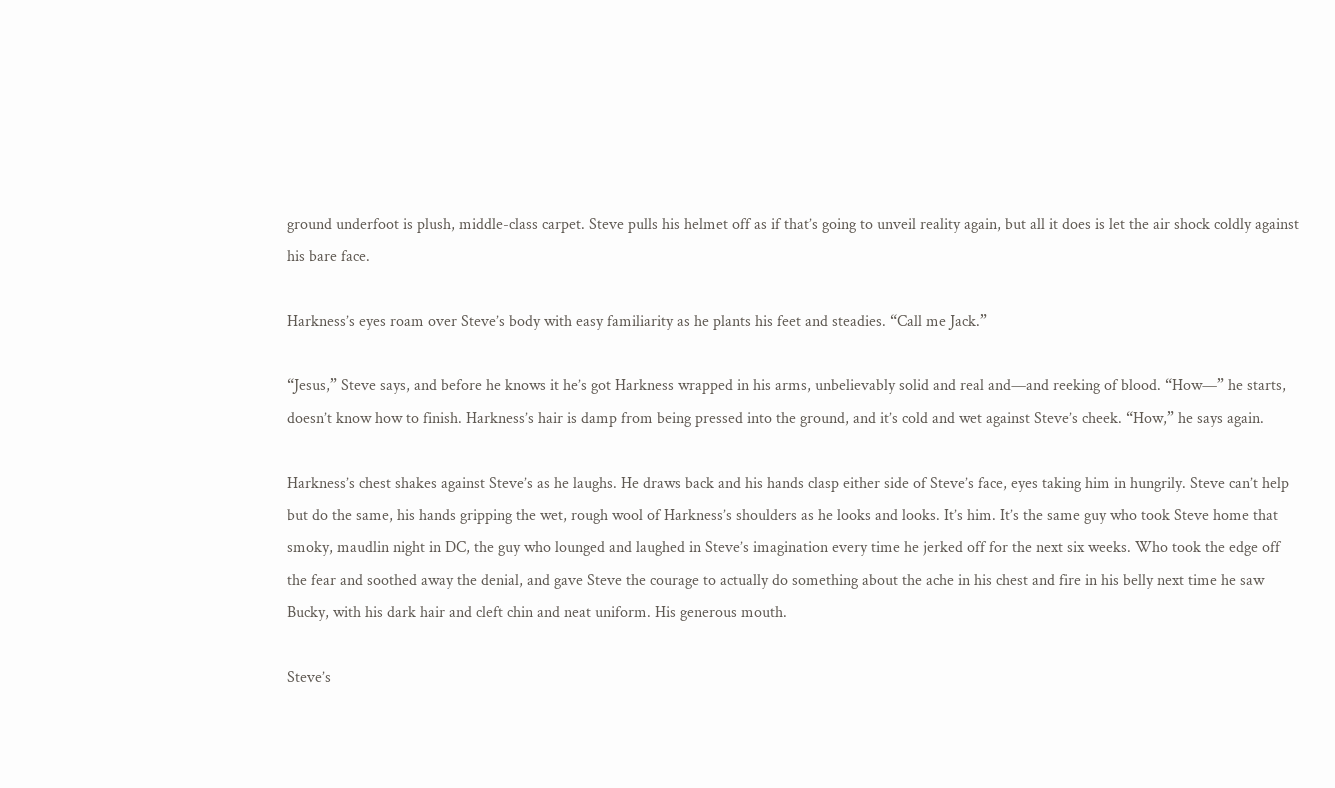ground underfoot is plush, middle-class carpet. Steve pulls his helmet off as if that’s going to unveil reality again, but all it does is let the air shock coldly against his bare face.

Harkness’s eyes roam over Steve’s body with easy familiarity as he plants his feet and steadies. “Call me Jack.”

“Jesus,” Steve says, and before he knows it he’s got Harkness wrapped in his arms, unbelievably solid and real and—and reeking of blood. “How—” he starts, doesn’t know how to finish. Harkness’s hair is damp from being pressed into the ground, and it’s cold and wet against Steve’s cheek. “How,” he says again.

Harkness’s chest shakes against Steve’s as he laughs. He draws back and his hands clasp either side of Steve’s face, eyes taking him in hungrily. Steve can’t help but do the same, his hands gripping the wet, rough wool of Harkness’s shoulders as he looks and looks. It’s him. It’s the same guy who took Steve home that smoky, maudlin night in DC, the guy who lounged and laughed in Steve’s imagination every time he jerked off for the next six weeks. Who took the edge off the fear and soothed away the denial, and gave Steve the courage to actually do something about the ache in his chest and fire in his belly next time he saw Bucky, with his dark hair and cleft chin and neat uniform. His generous mouth.

Steve’s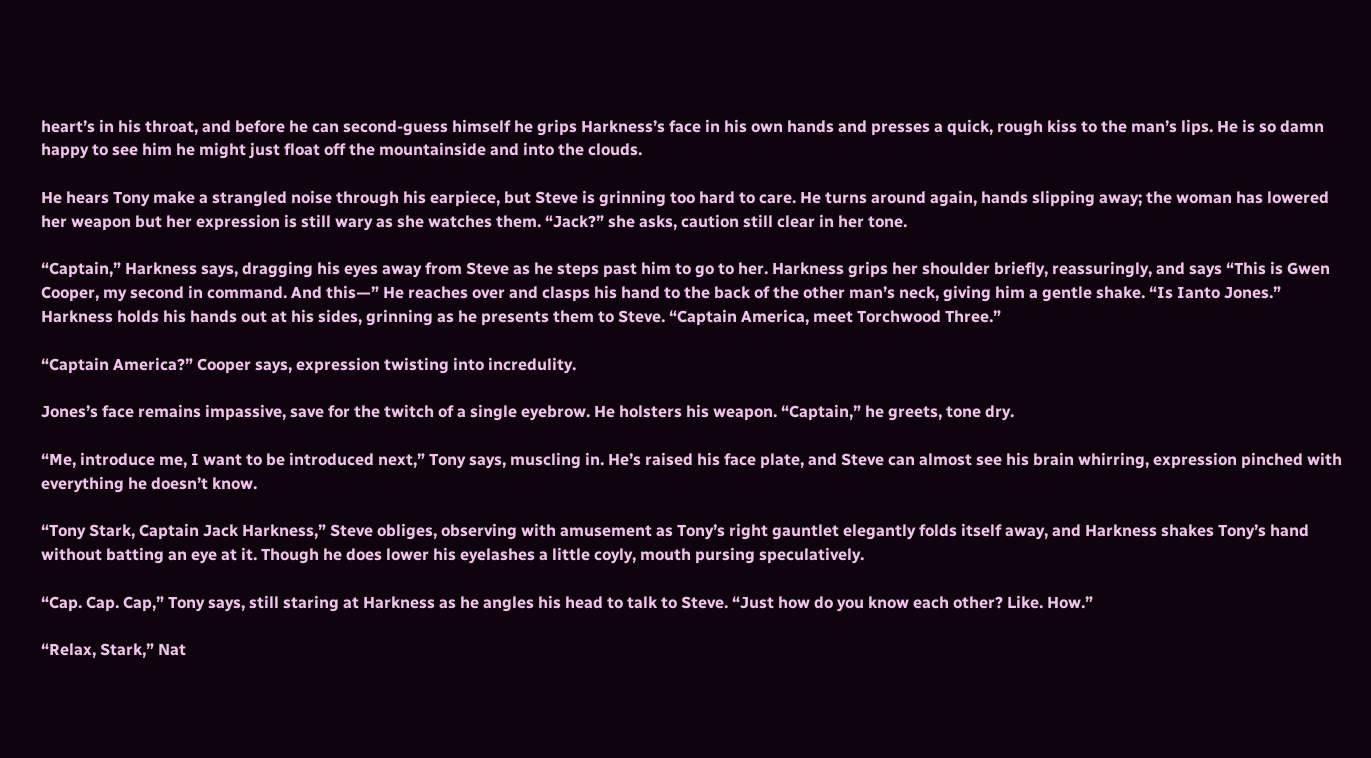heart’s in his throat, and before he can second-guess himself he grips Harkness’s face in his own hands and presses a quick, rough kiss to the man’s lips. He is so damn happy to see him he might just float off the mountainside and into the clouds.

He hears Tony make a strangled noise through his earpiece, but Steve is grinning too hard to care. He turns around again, hands slipping away; the woman has lowered her weapon but her expression is still wary as she watches them. “Jack?” she asks, caution still clear in her tone.

“Captain,” Harkness says, dragging his eyes away from Steve as he steps past him to go to her. Harkness grips her shoulder briefly, reassuringly, and says “This is Gwen Cooper, my second in command. And this—” He reaches over and clasps his hand to the back of the other man’s neck, giving him a gentle shake. “Is Ianto Jones.” Harkness holds his hands out at his sides, grinning as he presents them to Steve. “Captain America, meet Torchwood Three.”

“Captain America?” Cooper says, expression twisting into incredulity.

Jones’s face remains impassive, save for the twitch of a single eyebrow. He holsters his weapon. “Captain,” he greets, tone dry.

“Me, introduce me, I want to be introduced next,” Tony says, muscling in. He’s raised his face plate, and Steve can almost see his brain whirring, expression pinched with everything he doesn’t know.

“Tony Stark, Captain Jack Harkness,” Steve obliges, observing with amusement as Tony’s right gauntlet elegantly folds itself away, and Harkness shakes Tony’s hand without batting an eye at it. Though he does lower his eyelashes a little coyly, mouth pursing speculatively.

“Cap. Cap. Cap,” Tony says, still staring at Harkness as he angles his head to talk to Steve. “Just how do you know each other? Like. How.”

“Relax, Stark,” Nat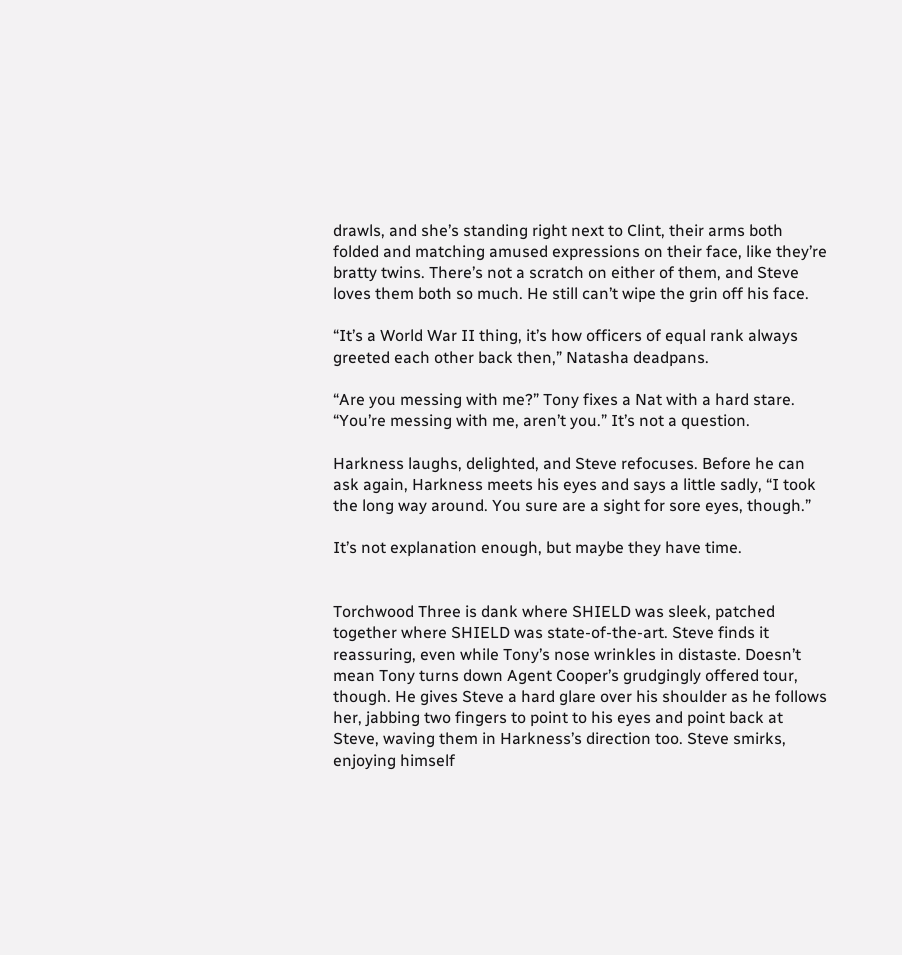drawls, and she’s standing right next to Clint, their arms both folded and matching amused expressions on their face, like they’re bratty twins. There’s not a scratch on either of them, and Steve loves them both so much. He still can’t wipe the grin off his face.

“It’s a World War II thing, it’s how officers of equal rank always greeted each other back then,” Natasha deadpans.

“Are you messing with me?” Tony fixes a Nat with a hard stare. “You’re messing with me, aren’t you.” It’s not a question.

Harkness laughs, delighted, and Steve refocuses. Before he can ask again, Harkness meets his eyes and says a little sadly, “I took the long way around. You sure are a sight for sore eyes, though.”

It’s not explanation enough, but maybe they have time.


Torchwood Three is dank where SHIELD was sleek, patched together where SHIELD was state-of-the-art. Steve finds it reassuring, even while Tony’s nose wrinkles in distaste. Doesn’t mean Tony turns down Agent Cooper’s grudgingly offered tour, though. He gives Steve a hard glare over his shoulder as he follows her, jabbing two fingers to point to his eyes and point back at Steve, waving them in Harkness’s direction too. Steve smirks, enjoying himself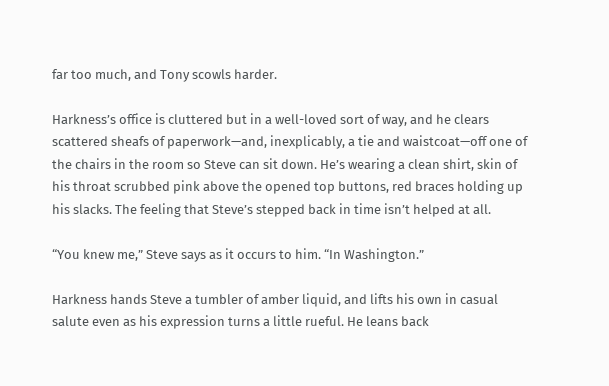far too much, and Tony scowls harder.

Harkness’s office is cluttered but in a well-loved sort of way, and he clears scattered sheafs of paperwork—and, inexplicably, a tie and waistcoat—off one of the chairs in the room so Steve can sit down. He’s wearing a clean shirt, skin of his throat scrubbed pink above the opened top buttons, red braces holding up his slacks. The feeling that Steve’s stepped back in time isn’t helped at all.

“You knew me,” Steve says as it occurs to him. “In Washington.”

Harkness hands Steve a tumbler of amber liquid, and lifts his own in casual salute even as his expression turns a little rueful. He leans back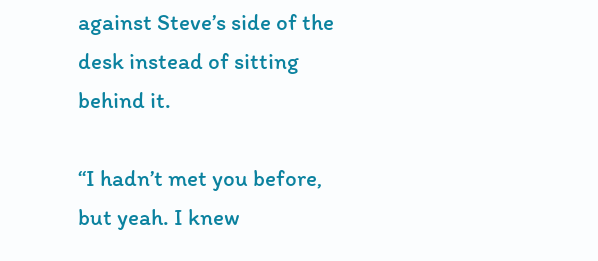against Steve’s side of the desk instead of sitting behind it.

“I hadn’t met you before, but yeah. I knew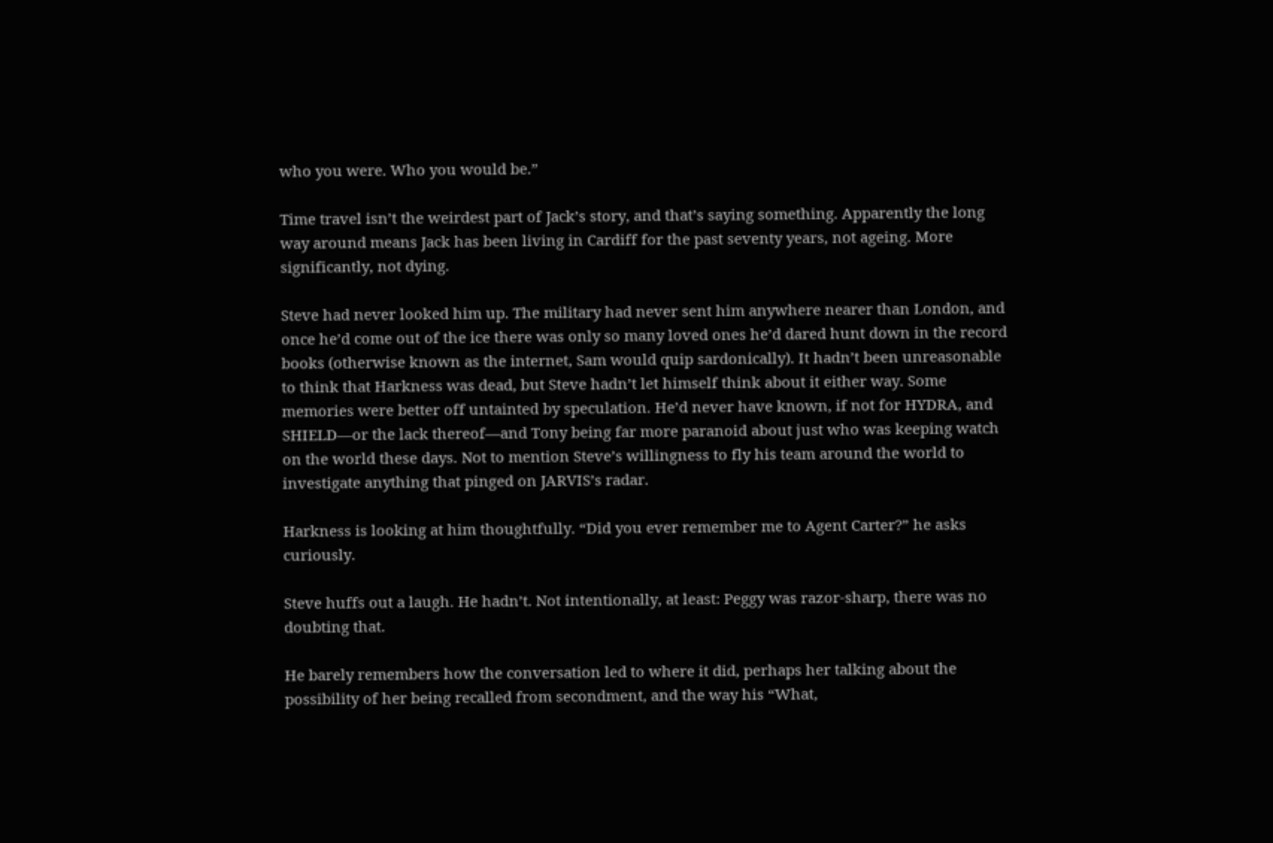who you were. Who you would be.”

Time travel isn’t the weirdest part of Jack’s story, and that’s saying something. Apparently the long way around means Jack has been living in Cardiff for the past seventy years, not ageing. More significantly, not dying.

Steve had never looked him up. The military had never sent him anywhere nearer than London, and once he’d come out of the ice there was only so many loved ones he’d dared hunt down in the record books (otherwise known as the internet, Sam would quip sardonically). It hadn’t been unreasonable to think that Harkness was dead, but Steve hadn’t let himself think about it either way. Some memories were better off untainted by speculation. He’d never have known, if not for HYDRA, and SHIELD—or the lack thereof—and Tony being far more paranoid about just who was keeping watch on the world these days. Not to mention Steve’s willingness to fly his team around the world to investigate anything that pinged on JARVIS’s radar.

Harkness is looking at him thoughtfully. “Did you ever remember me to Agent Carter?” he asks curiously.

Steve huffs out a laugh. He hadn’t. Not intentionally, at least: Peggy was razor-sharp, there was no doubting that.

He barely remembers how the conversation led to where it did, perhaps her talking about the possibility of her being recalled from secondment, and the way his “What,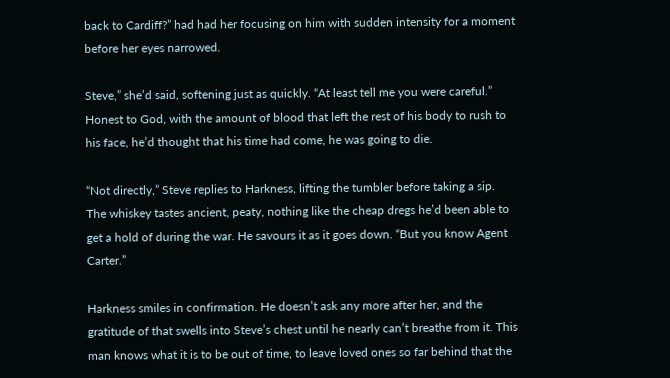back to Cardiff?” had had her focusing on him with sudden intensity for a moment before her eyes narrowed.

Steve,” she’d said, softening just as quickly. “At least tell me you were careful.” Honest to God, with the amount of blood that left the rest of his body to rush to his face, he’d thought that his time had come, he was going to die.

“Not directly,” Steve replies to Harkness, lifting the tumbler before taking a sip. The whiskey tastes ancient, peaty, nothing like the cheap dregs he’d been able to get a hold of during the war. He savours it as it goes down. “But you know Agent Carter.”

Harkness smiles in confirmation. He doesn’t ask any more after her, and the gratitude of that swells into Steve’s chest until he nearly can’t breathe from it. This man knows what it is to be out of time, to leave loved ones so far behind that the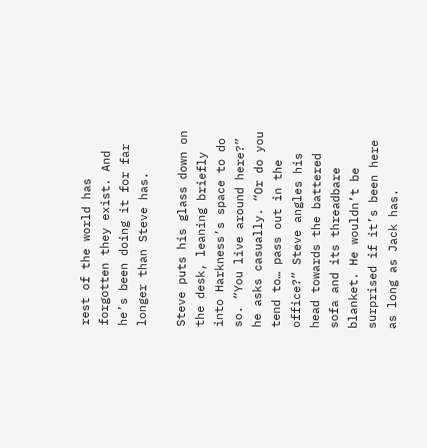rest of the world has forgotten they exist. And he’s been doing it for far longer than Steve has.

Steve puts his glass down on the desk, leaning briefly into Harkness’s space to do so. “You live around here?” he asks casually. “Or do you tend to… pass out in the office?” Steve angles his head towards the battered sofa and its threadbare blanket. He wouldn’t be surprised if it’s been here as long as Jack has.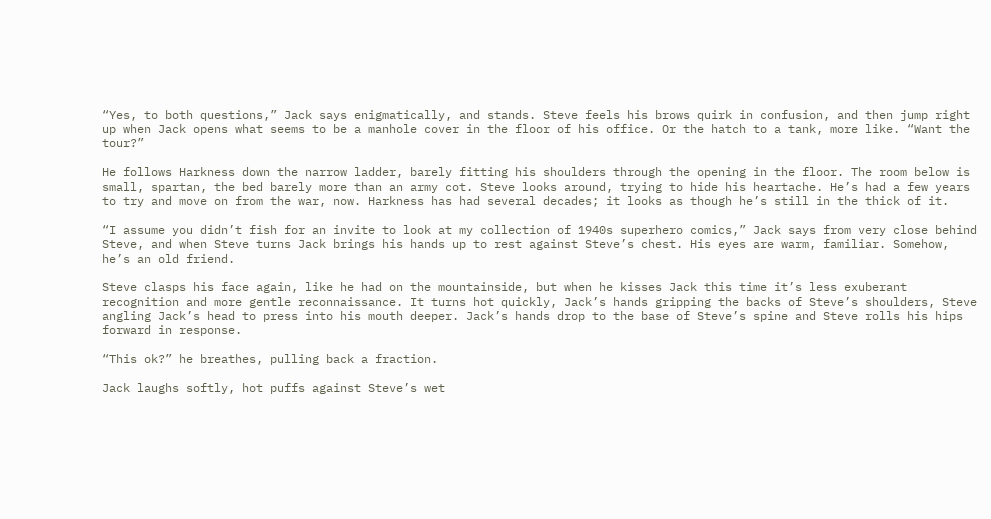“Yes, to both questions,” Jack says enigmatically, and stands. Steve feels his brows quirk in confusion, and then jump right up when Jack opens what seems to be a manhole cover in the floor of his office. Or the hatch to a tank, more like. “Want the tour?”

He follows Harkness down the narrow ladder, barely fitting his shoulders through the opening in the floor. The room below is small, spartan, the bed barely more than an army cot. Steve looks around, trying to hide his heartache. He’s had a few years to try and move on from the war, now. Harkness has had several decades; it looks as though he’s still in the thick of it.

“I assume you didn’t fish for an invite to look at my collection of 1940s superhero comics,” Jack says from very close behind Steve, and when Steve turns Jack brings his hands up to rest against Steve’s chest. His eyes are warm, familiar. Somehow, he’s an old friend.

Steve clasps his face again, like he had on the mountainside, but when he kisses Jack this time it’s less exuberant recognition and more gentle reconnaissance. It turns hot quickly, Jack’s hands gripping the backs of Steve’s shoulders, Steve angling Jack’s head to press into his mouth deeper. Jack’s hands drop to the base of Steve’s spine and Steve rolls his hips forward in response.

“This ok?” he breathes, pulling back a fraction.

Jack laughs softly, hot puffs against Steve’s wet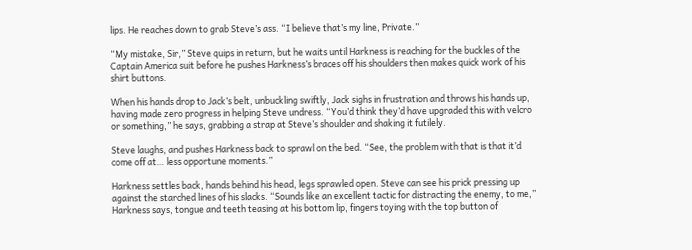lips. He reaches down to grab Steve’s ass. “I believe that’s my line, Private.”

“My mistake, Sir,” Steve quips in return, but he waits until Harkness is reaching for the buckles of the Captain America suit before he pushes Harkness’s braces off his shoulders then makes quick work of his shirt buttons.

When his hands drop to Jack’s belt, unbuckling swiftly, Jack sighs in frustration and throws his hands up, having made zero progress in helping Steve undress. “You’d think they’d have upgraded this with velcro or something,” he says, grabbing a strap at Steve’s shoulder and shaking it futilely.

Steve laughs, and pushes Harkness back to sprawl on the bed. “See, the problem with that is that it’d come off at… less opportune moments.”

Harkness settles back, hands behind his head, legs sprawled open. Steve can see his prick pressing up against the starched lines of his slacks. “Sounds like an excellent tactic for distracting the enemy, to me,” Harkness says, tongue and teeth teasing at his bottom lip, fingers toying with the top button of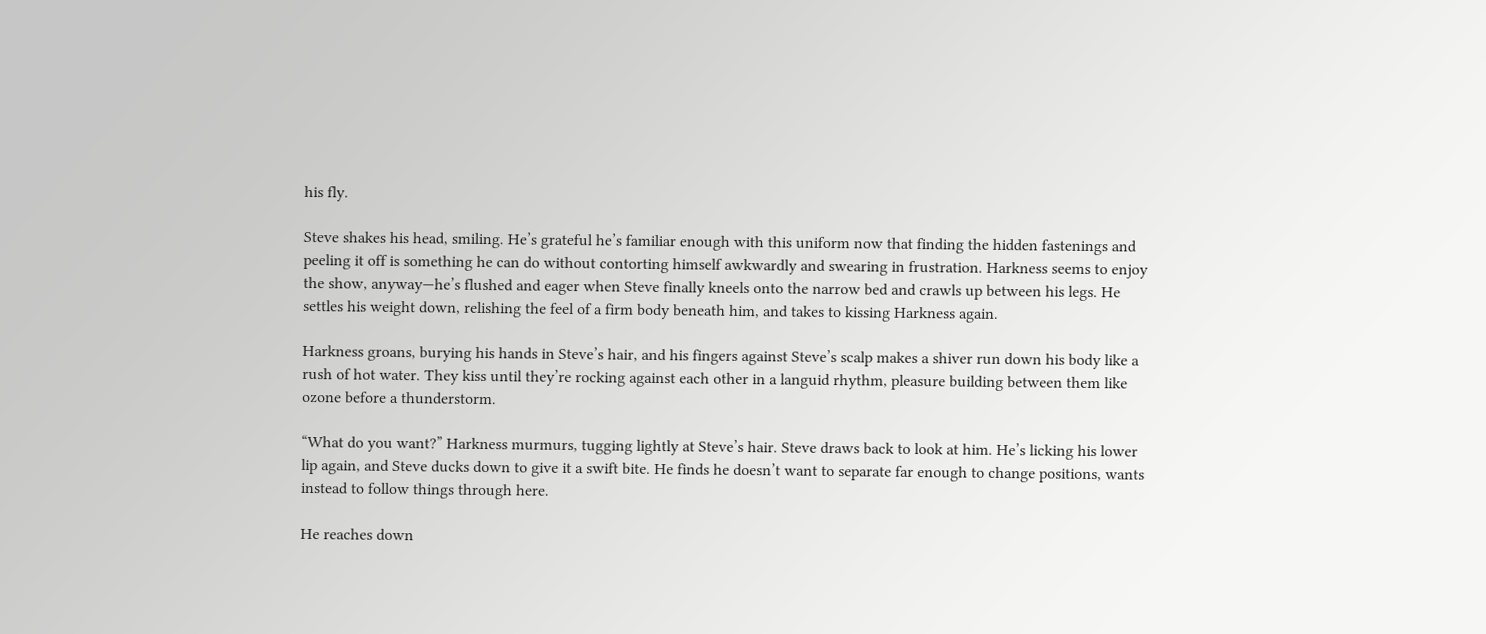his fly.

Steve shakes his head, smiling. He’s grateful he’s familiar enough with this uniform now that finding the hidden fastenings and peeling it off is something he can do without contorting himself awkwardly and swearing in frustration. Harkness seems to enjoy the show, anyway—he’s flushed and eager when Steve finally kneels onto the narrow bed and crawls up between his legs. He settles his weight down, relishing the feel of a firm body beneath him, and takes to kissing Harkness again.

Harkness groans, burying his hands in Steve’s hair, and his fingers against Steve’s scalp makes a shiver run down his body like a rush of hot water. They kiss until they’re rocking against each other in a languid rhythm, pleasure building between them like ozone before a thunderstorm.

“What do you want?” Harkness murmurs, tugging lightly at Steve’s hair. Steve draws back to look at him. He’s licking his lower lip again, and Steve ducks down to give it a swift bite. He finds he doesn’t want to separate far enough to change positions, wants instead to follow things through here.

He reaches down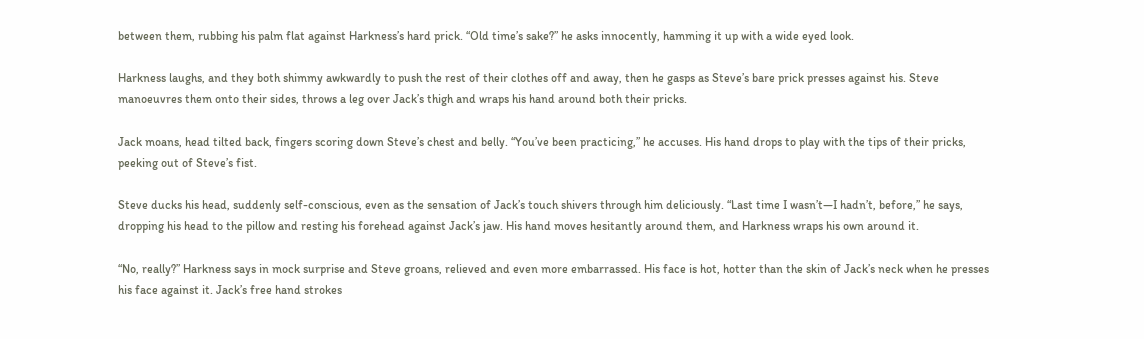between them, rubbing his palm flat against Harkness’s hard prick. “Old time’s sake?” he asks innocently, hamming it up with a wide eyed look.

Harkness laughs, and they both shimmy awkwardly to push the rest of their clothes off and away, then he gasps as Steve’s bare prick presses against his. Steve manoeuvres them onto their sides, throws a leg over Jack’s thigh and wraps his hand around both their pricks.

Jack moans, head tilted back, fingers scoring down Steve’s chest and belly. “You’ve been practicing,” he accuses. His hand drops to play with the tips of their pricks, peeking out of Steve’s fist.

Steve ducks his head, suddenly self-conscious, even as the sensation of Jack’s touch shivers through him deliciously. “Last time I wasn’t—I hadn’t, before,” he says, dropping his head to the pillow and resting his forehead against Jack’s jaw. His hand moves hesitantly around them, and Harkness wraps his own around it.

“No, really?” Harkness says in mock surprise and Steve groans, relieved and even more embarrassed. His face is hot, hotter than the skin of Jack’s neck when he presses his face against it. Jack’s free hand strokes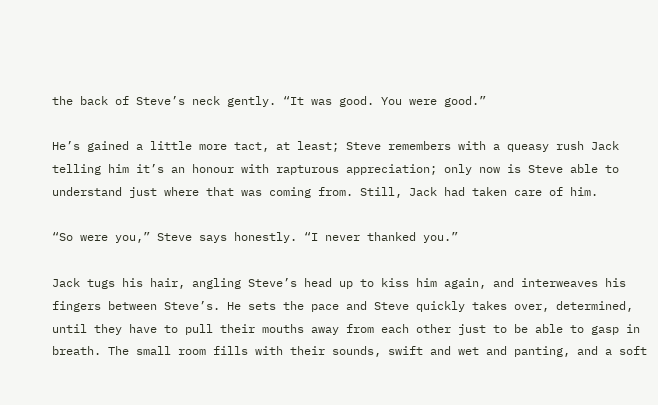the back of Steve’s neck gently. “It was good. You were good.”

He’s gained a little more tact, at least; Steve remembers with a queasy rush Jack telling him it’s an honour with rapturous appreciation; only now is Steve able to understand just where that was coming from. Still, Jack had taken care of him.

“So were you,” Steve says honestly. “I never thanked you.”

Jack tugs his hair, angling Steve’s head up to kiss him again, and interweaves his fingers between Steve’s. He sets the pace and Steve quickly takes over, determined, until they have to pull their mouths away from each other just to be able to gasp in breath. The small room fills with their sounds, swift and wet and panting, and a soft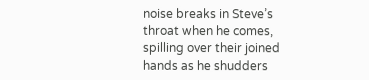noise breaks in Steve’s throat when he comes, spilling over their joined hands as he shudders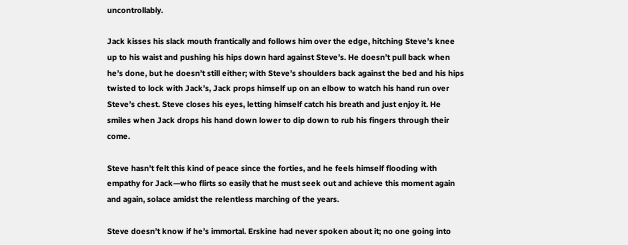uncontrollably.

Jack kisses his slack mouth frantically and follows him over the edge, hitching Steve’s knee up to his waist and pushing his hips down hard against Steve’s. He doesn’t pull back when he’s done, but he doesn’t still either; with Steve’s shoulders back against the bed and his hips twisted to lock with Jack’s, Jack props himself up on an elbow to watch his hand run over Steve’s chest. Steve closes his eyes, letting himself catch his breath and just enjoy it. He smiles when Jack drops his hand down lower to dip down to rub his fingers through their come.

Steve hasn't felt this kind of peace since the forties, and he feels himself flooding with empathy for Jack—who flirts so easily that he must seek out and achieve this moment again and again, solace amidst the relentless marching of the years.

Steve doesn’t know if he’s immortal. Erskine had never spoken about it; no one going into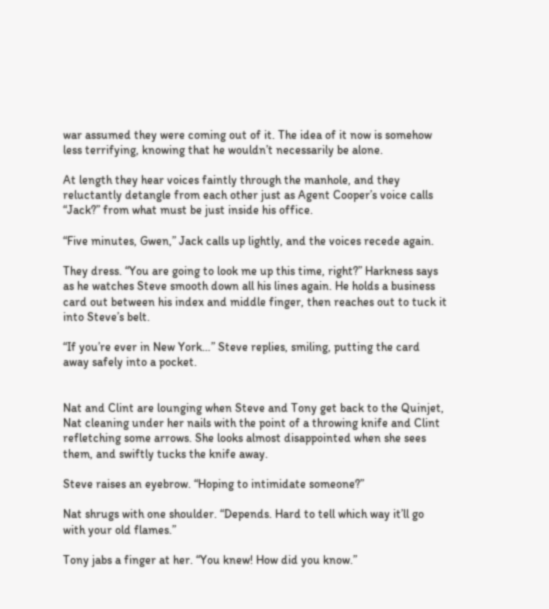war assumed they were coming out of it. The idea of it now is somehow less terrifying, knowing that he wouldn’t necessarily be alone.

At length they hear voices faintly through the manhole, and they reluctantly detangle from each other just as Agent Cooper’s voice calls “Jack?” from what must be just inside his office.

“Five minutes, Gwen,” Jack calls up lightly, and the voices recede again.

They dress. “You are going to look me up this time, right?” Harkness says as he watches Steve smooth down all his lines again. He holds a business card out between his index and middle finger, then reaches out to tuck it into Steve’s belt.

“If you’re ever in New York…” Steve replies, smiling, putting the card away safely into a pocket.


Nat and Clint are lounging when Steve and Tony get back to the Quinjet, Nat cleaning under her nails with the point of a throwing knife and Clint refletching some arrows. She looks almost disappointed when she sees them, and swiftly tucks the knife away.

Steve raises an eyebrow. “Hoping to intimidate someone?”

Nat shrugs with one shoulder. “Depends. Hard to tell which way it’ll go with your old flames.”

Tony jabs a finger at her. “You knew! How did you know.”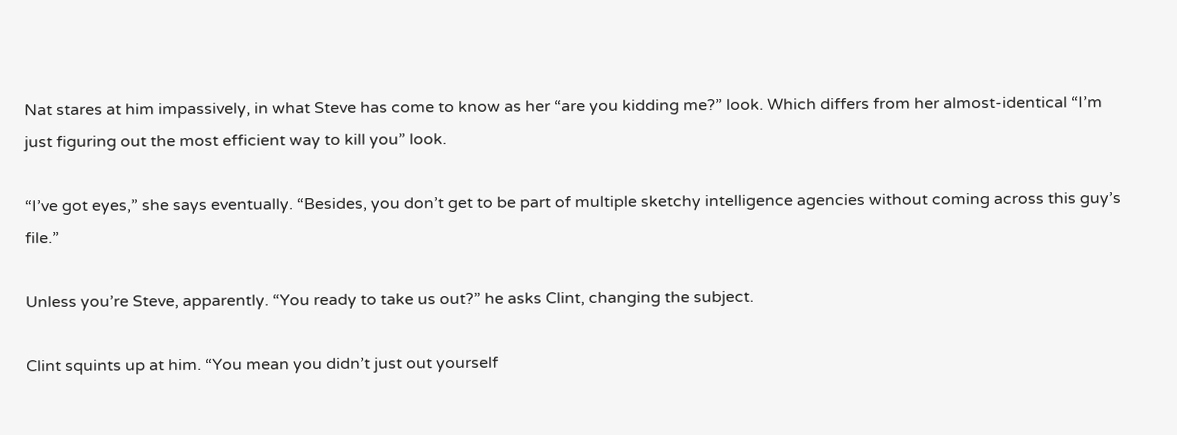Nat stares at him impassively, in what Steve has come to know as her “are you kidding me?” look. Which differs from her almost-identical “I’m just figuring out the most efficient way to kill you” look.

“I’ve got eyes,” she says eventually. “Besides, you don’t get to be part of multiple sketchy intelligence agencies without coming across this guy’s file.”

Unless you’re Steve, apparently. “You ready to take us out?” he asks Clint, changing the subject.

Clint squints up at him. “You mean you didn’t just out yourself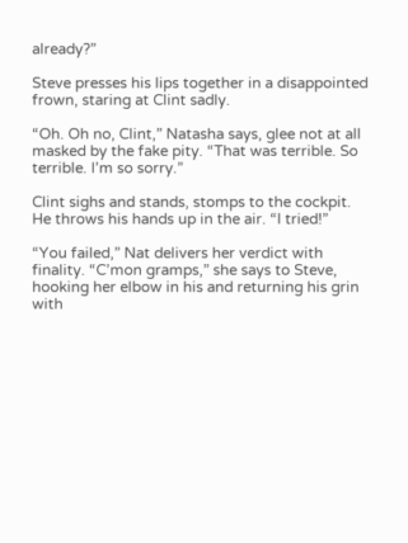already?”

Steve presses his lips together in a disappointed frown, staring at Clint sadly.

“Oh. Oh no, Clint,” Natasha says, glee not at all masked by the fake pity. “That was terrible. So terrible. I’m so sorry.”

Clint sighs and stands, stomps to the cockpit. He throws his hands up in the air. “I tried!”

“You failed,” Nat delivers her verdict with finality. “C’mon gramps,” she says to Steve, hooking her elbow in his and returning his grin with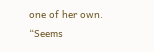one of her own. “Seems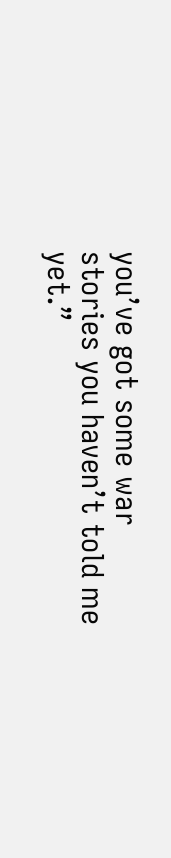you’ve got some war stories you haven’t told me yet.”